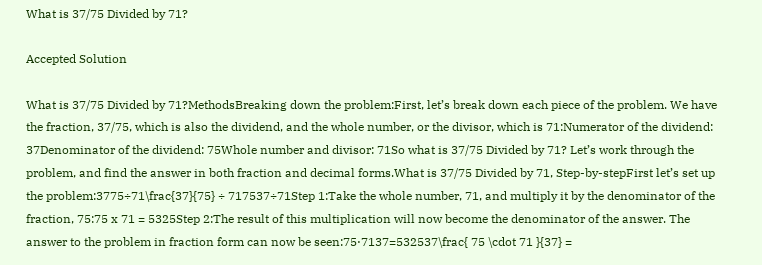What is 37/75 Divided by 71?

Accepted Solution

What is 37/75 Divided by 71?MethodsBreaking down the problem:First, let’s break down each piece of the problem. We have the fraction, 37/75, which is also the dividend, and the whole number, or the divisor, which is 71:Numerator of the dividend: 37Denominator of the dividend: 75Whole number and divisor: 71So what is 37/75 Divided by 71? Let’s work through the problem, and find the answer in both fraction and decimal forms.What is 37/75 Divided by 71, Step-by-stepFirst let’s set up the problem:3775÷71\frac{37}{75} ÷ 717537÷71Step 1:Take the whole number, 71, and multiply it by the denominator of the fraction, 75:75 x 71 = 5325Step 2:The result of this multiplication will now become the denominator of the answer. The answer to the problem in fraction form can now be seen:75⋅7137=532537\frac{ 75 \cdot 71 }{37} =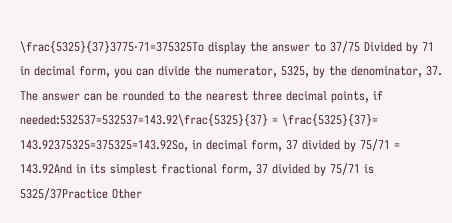\frac{5325}{37}3775⋅71=375325To display the answer to 37/75 Divided by 71 in decimal form, you can divide the numerator, 5325, by the denominator, 37. The answer can be rounded to the nearest three decimal points, if needed:532537=532537=143.92\frac{5325}{37} = \frac{5325}{37}= 143.92375325=375325=143.92So, in decimal form, 37 divided by 75/71 = 143.92And in its simplest fractional form, 37 divided by 75/71 is 5325/37Practice Other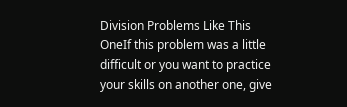Division Problems Like This OneIf this problem was a little difficult or you want to practice your skills on another one, give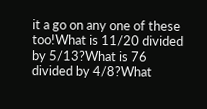it a go on any one of these too!What is 11/20 divided by 5/13?What is 76 divided by 4/8?What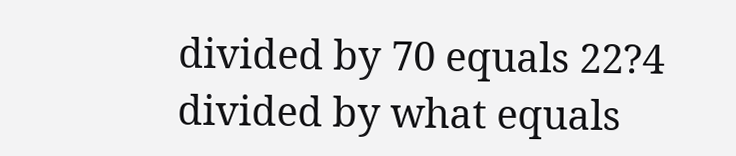divided by 70 equals 22?4 divided by what equals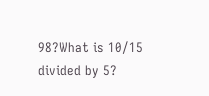98?What is 10/15 divided by 5?